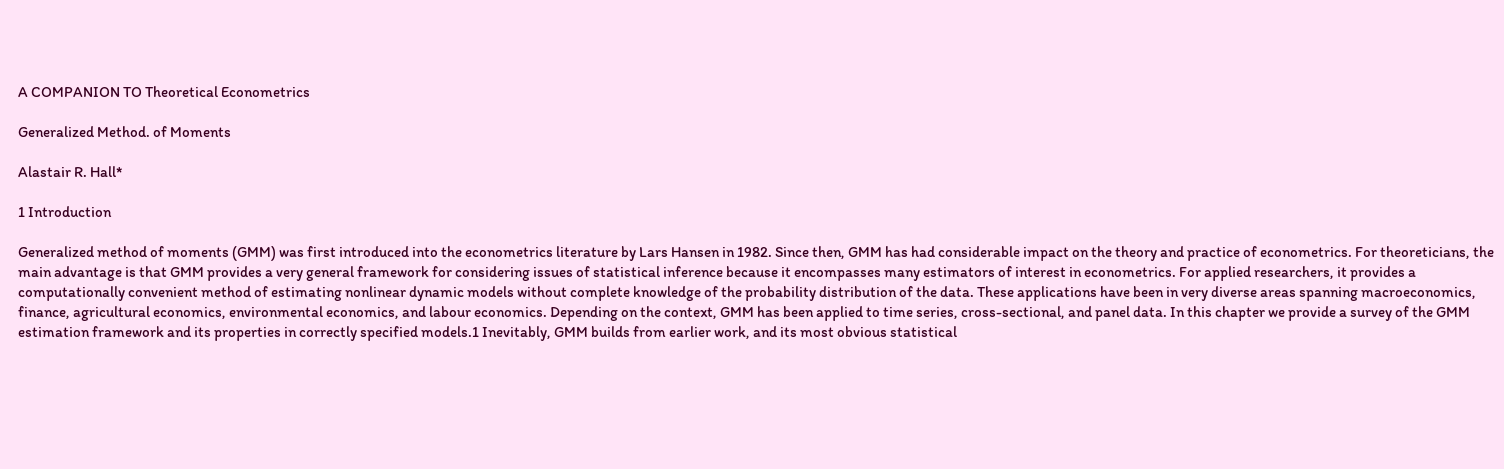A COMPANION TO Theoretical Econometrics

Generalized Method. of Moments

Alastair R. Hall*

1 Introduction

Generalized method of moments (GMM) was first introduced into the econometrics literature by Lars Hansen in 1982. Since then, GMM has had considerable impact on the theory and practice of econometrics. For theoreticians, the main advantage is that GMM provides a very general framework for considering issues of statistical inference because it encompasses many estimators of interest in econometrics. For applied researchers, it provides a computationally convenient method of estimating nonlinear dynamic models without complete knowledge of the probability distribution of the data. These applications have been in very diverse areas spanning macroeconomics, finance, agricultural economics, environmental economics, and labour economics. Depending on the context, GMM has been applied to time series, cross-sectional, and panel data. In this chapter we provide a survey of the GMM estimation framework and its properties in correctly specified models.1 Inevitably, GMM builds from earlier work, and its most obvious statistical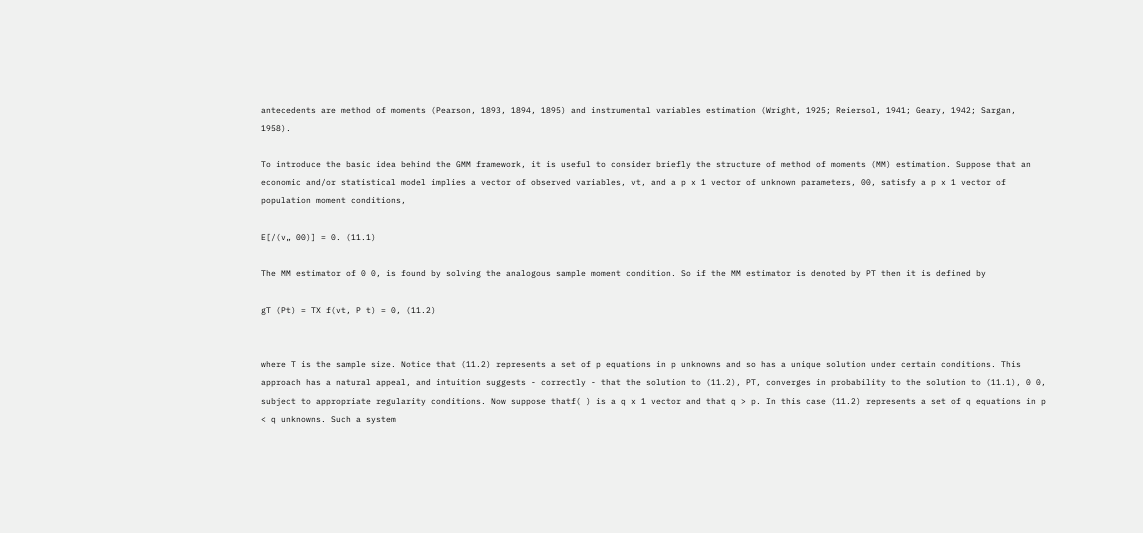antecedents are method of moments (Pearson, 1893, 1894, 1895) and instrumental variables estimation (Wright, 1925; Reiersol, 1941; Geary, 1942; Sargan, 1958).

To introduce the basic idea behind the GMM framework, it is useful to consider briefly the structure of method of moments (MM) estimation. Suppose that an economic and/or statistical model implies a vector of observed variables, vt, and a p x 1 vector of unknown parameters, 00, satisfy a p x 1 vector of population moment conditions,

E[/(v„ 00)] = 0. (11.1)

The MM estimator of 0 0, is found by solving the analogous sample moment condition. So if the MM estimator is denoted by PT then it is defined by

gT (Pt) = TX f(vt, P t) = 0, (11.2)


where T is the sample size. Notice that (11.2) represents a set of p equations in p unknowns and so has a unique solution under certain conditions. This approach has a natural appeal, and intuition suggests - correctly - that the solution to (11.2), PT, converges in probability to the solution to (11.1), 0 0, subject to appropriate regularity conditions. Now suppose thatf( ) is a q x 1 vector and that q > p. In this case (11.2) represents a set of q equations in p < q unknowns. Such a system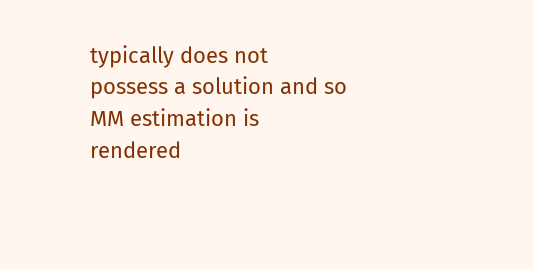typically does not possess a solution and so MM estimation is rendered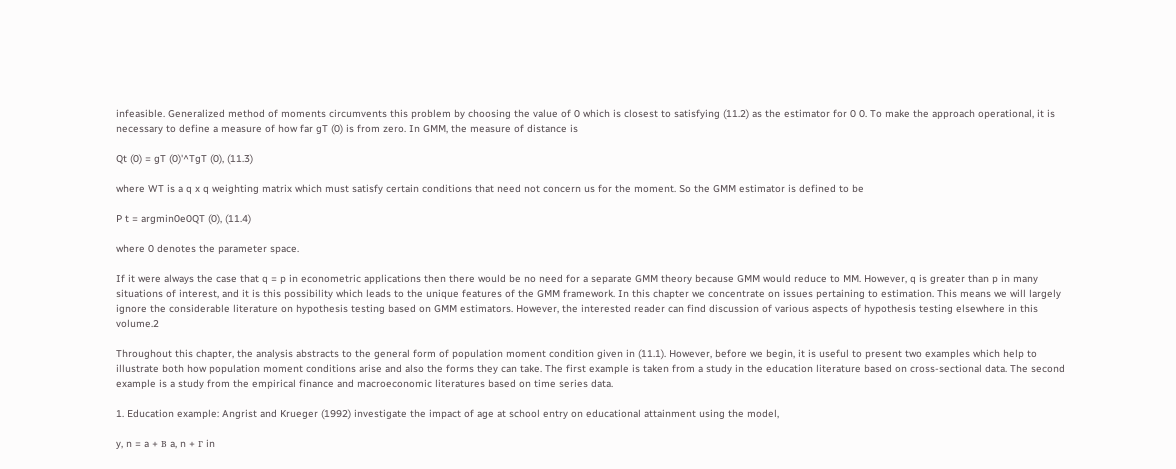infeasible. Generalized method of moments circumvents this problem by choosing the value of 0 which is closest to satisfying (11.2) as the estimator for 0 0. To make the approach operational, it is necessary to define a measure of how far gT (0) is from zero. In GMM, the measure of distance is

Qt (0) = gT (0)'^TgT (0), (11.3)

where WT is a q x q weighting matrix which must satisfy certain conditions that need not concern us for the moment. So the GMM estimator is defined to be

P t = argmin0e0QT (0), (11.4)

where 0 denotes the parameter space.

If it were always the case that q = p in econometric applications then there would be no need for a separate GMM theory because GMM would reduce to MM. However, q is greater than p in many situations of interest, and it is this possibility which leads to the unique features of the GMM framework. In this chapter we concentrate on issues pertaining to estimation. This means we will largely ignore the considerable literature on hypothesis testing based on GMM estimators. However, the interested reader can find discussion of various aspects of hypothesis testing elsewhere in this volume.2

Throughout this chapter, the analysis abstracts to the general form of population moment condition given in (11.1). However, before we begin, it is useful to present two examples which help to illustrate both how population moment conditions arise and also the forms they can take. The first example is taken from a study in the education literature based on cross-sectional data. The second example is a study from the empirical finance and macroeconomic literatures based on time series data.

1. Education example: Angrist and Krueger (1992) investigate the impact of age at school entry on educational attainment using the model,

y, n = a + в a, n + г in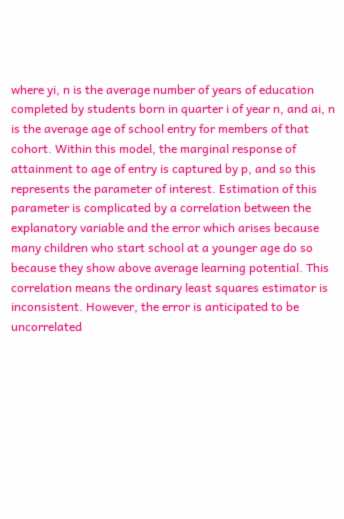where yi, n is the average number of years of education completed by students born in quarter i of year n, and ai, n is the average age of school entry for members of that cohort. Within this model, the marginal response of attainment to age of entry is captured by p, and so this represents the parameter of interest. Estimation of this parameter is complicated by a correlation between the explanatory variable and the error which arises because many children who start school at a younger age do so because they show above average learning potential. This correlation means the ordinary least squares estimator is inconsistent. However, the error is anticipated to be uncorrelated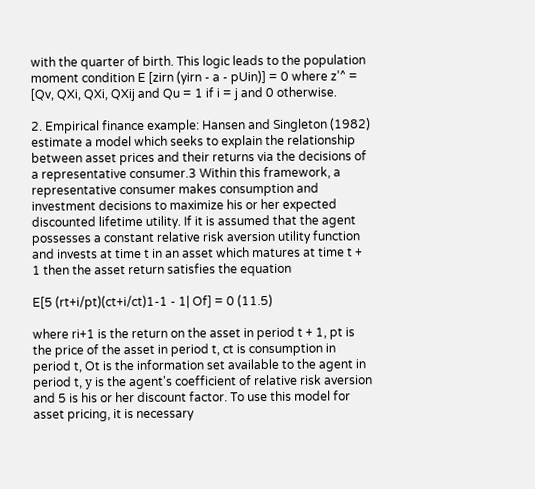with the quarter of birth. This logic leads to the population moment condition E [zirn (yirn - a - pUin)] = 0 where z’^ = [Qv, QXi, QXi, QXij and Qu = 1 if i = j and 0 otherwise.

2. Empirical finance example: Hansen and Singleton (1982) estimate a model which seeks to explain the relationship between asset prices and their returns via the decisions of a representative consumer.3 Within this framework, a representative consumer makes consumption and investment decisions to maximize his or her expected discounted lifetime utility. If it is assumed that the agent possesses a constant relative risk aversion utility function and invests at time t in an asset which matures at time t + 1 then the asset return satisfies the equation

E[5 (rt+i/pt)(ct+i/ct)1-1 - 1| Of] = 0 (11.5)

where ri+1 is the return on the asset in period t + 1, pt is the price of the asset in period t, ct is consumption in period t, Ot is the information set available to the agent in period t, у is the agent's coefficient of relative risk aversion and 5 is his or her discount factor. To use this model for asset pricing, it is necessary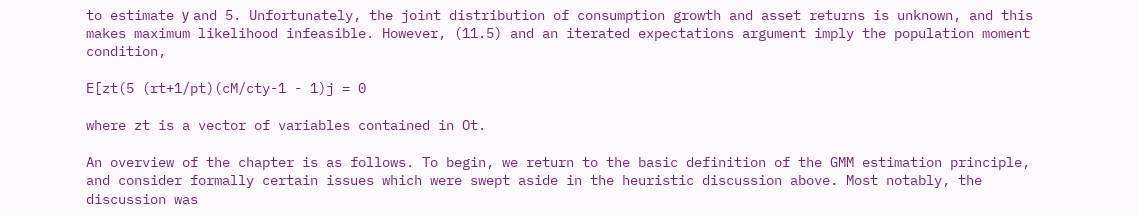to estimate у and 5. Unfortunately, the joint distribution of consumption growth and asset returns is unknown, and this makes maximum likelihood infeasible. However, (11.5) and an iterated expectations argument imply the population moment condition,

E[zt(5 (rt+1/pt)(cM/cty-1 - 1)j = 0

where zt is a vector of variables contained in Ot.

An overview of the chapter is as follows. To begin, we return to the basic definition of the GMM estimation principle, and consider formally certain issues which were swept aside in the heuristic discussion above. Most notably, the discussion was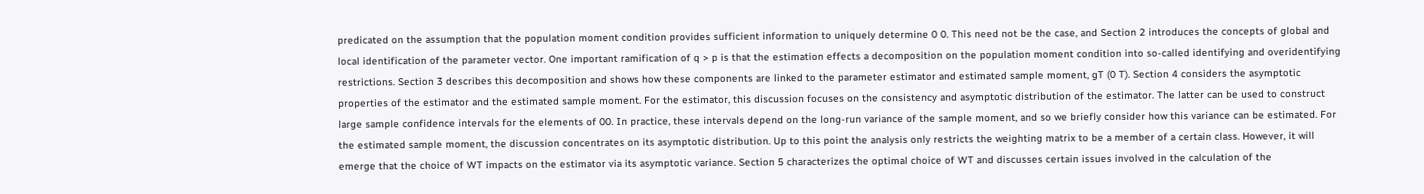predicated on the assumption that the population moment condition provides sufficient information to uniquely determine 0 0. This need not be the case, and Section 2 introduces the concepts of global and local identification of the parameter vector. One important ramification of q > p is that the estimation effects a decomposition on the population moment condition into so-called identifying and overidentifying restrictions. Section 3 describes this decomposition and shows how these components are linked to the parameter estimator and estimated sample moment, gT (0 T). Section 4 considers the asymptotic properties of the estimator and the estimated sample moment. For the estimator, this discussion focuses on the consistency and asymptotic distribution of the estimator. The latter can be used to construct large sample confidence intervals for the elements of 00. In practice, these intervals depend on the long-run variance of the sample moment, and so we briefly consider how this variance can be estimated. For the estimated sample moment, the discussion concentrates on its asymptotic distribution. Up to this point the analysis only restricts the weighting matrix to be a member of a certain class. However, it will emerge that the choice of WT impacts on the estimator via its asymptotic variance. Section 5 characterizes the optimal choice of WT and discusses certain issues involved in the calculation of the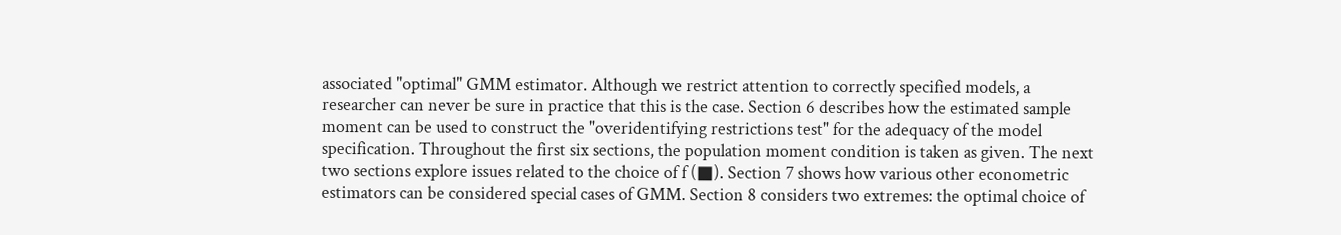associated "optimal" GMM estimator. Although we restrict attention to correctly specified models, a researcher can never be sure in practice that this is the case. Section 6 describes how the estimated sample moment can be used to construct the "overidentifying restrictions test" for the adequacy of the model specification. Throughout the first six sections, the population moment condition is taken as given. The next two sections explore issues related to the choice of f (■). Section 7 shows how various other econometric estimators can be considered special cases of GMM. Section 8 considers two extremes: the optimal choice of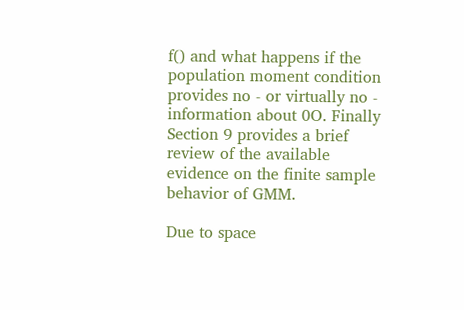f() and what happens if the population moment condition provides no - or virtually no - information about 0O. Finally Section 9 provides a brief review of the available evidence on the finite sample behavior of GMM.

Due to space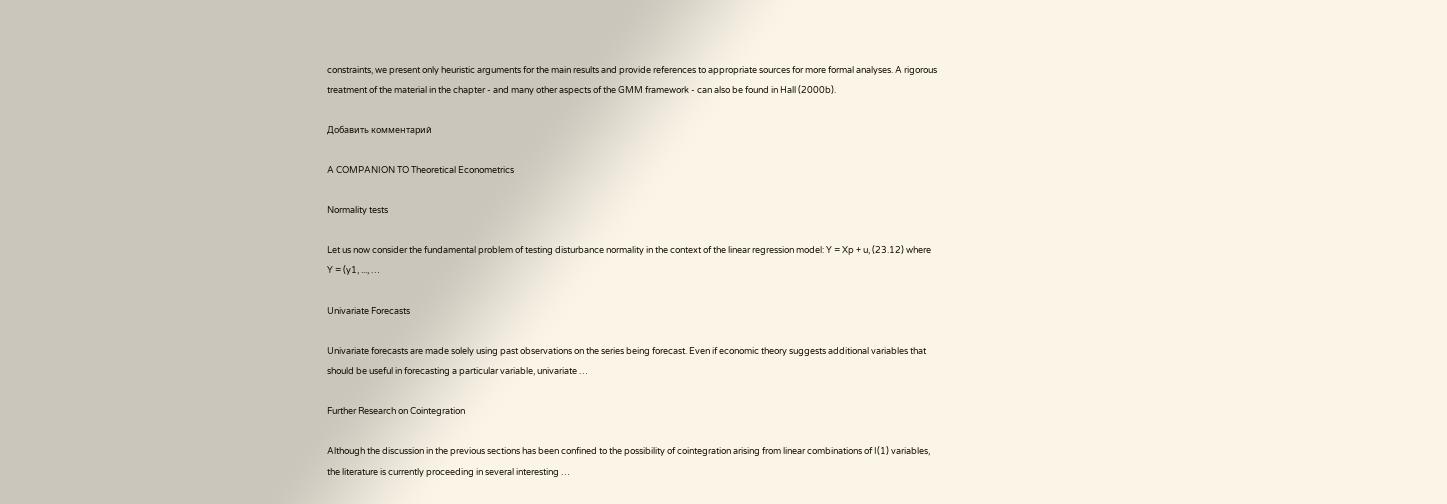constraints, we present only heuristic arguments for the main results and provide references to appropriate sources for more formal analyses. A rigorous treatment of the material in the chapter - and many other aspects of the GMM framework - can also be found in Hall (2000b).

Добавить комментарий

A COMPANION TO Theoretical Econometrics

Normality tests

Let us now consider the fundamental problem of testing disturbance normality in the context of the linear regression model: Y = Xp + u, (23.12) where Y = (y1, ..., …

Univariate Forecasts

Univariate forecasts are made solely using past observations on the series being forecast. Even if economic theory suggests additional variables that should be useful in forecasting a particular variable, univariate …

Further Research on Cointegration

Although the discussion in the previous sections has been confined to the possibility of cointegration arising from linear combinations of I(1) variables, the literature is currently proceeding in several interesting …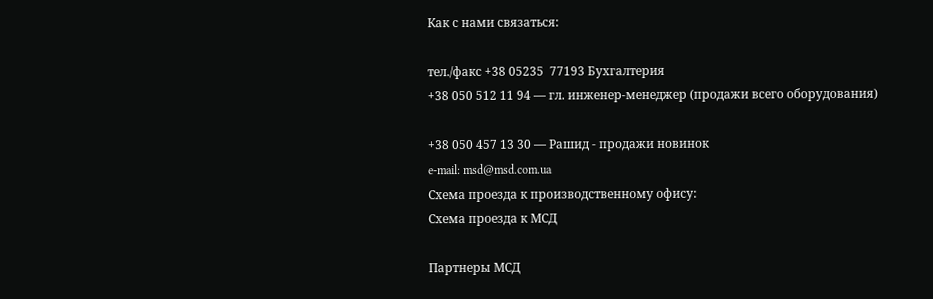Как с нами связаться:

тел./факс +38 05235  77193 Бухгалтерия
+38 050 512 11 94 — гл. инженер-менеджер (продажи всего оборудования)

+38 050 457 13 30 — Рашид - продажи новинок
e-mail: msd@msd.com.ua
Схема проезда к производственному офису:
Схема проезда к МСД

Партнеры МСД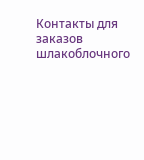Контакты для заказов шлакоблочного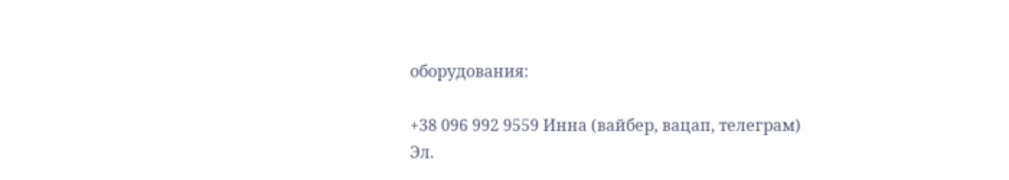оборудования:

+38 096 992 9559 Инна (вайбер, вацап, телеграм)
Эл.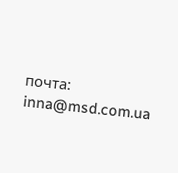почта: inna@msd.com.ua